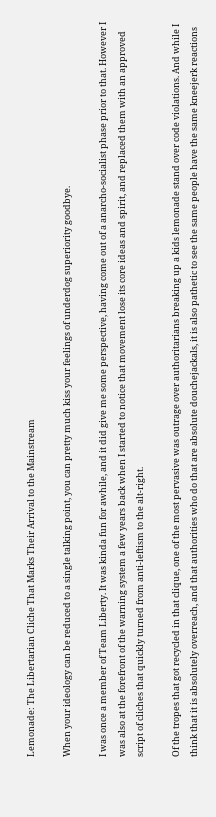Lemonade: The Libertarian Cliche That Marks Their Arrival to the Mainstream

When your ideology can be reduced to a single talking point, you can pretty much kiss your feelings of underdog superiority goodbye.

I was once a member of Team Liberty. It was kinda fun for awhile, and it did give me some perspective, having come out of a anarcho-socialist phase prior to that. However I was also at the forefront of the warning system a few years back when I started to notice that movement lose its core ideas and spirit, and replaced them with an approved script of cliches that quickly turned from anti-leftism to the alt-right.

Of the tropes that got recycled in that clique, one of the most pervasive was outrage over authoritarians breaking up a kids lemonade stand over code violations. And while I think that it is absolutely overreach, and that authorities who do that are absolute douchejackals, it is also pathetic to see the same people have the same kneejerk reactions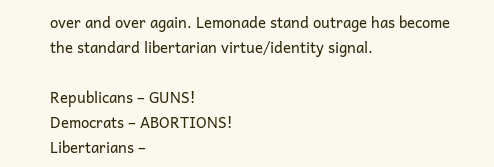over and over again. Lemonade stand outrage has become the standard libertarian virtue/identity signal.

Republicans – GUNS!
Democrats – ABORTIONS!
Libertarians –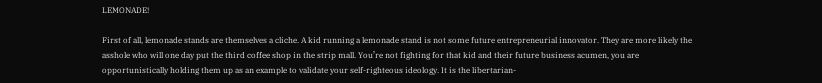LEMONADE!

First of all, lemonade stands are themselves a cliche. A kid running a lemonade stand is not some future entrepreneurial innovator. They are more likely the asshole who will one day put the third coffee shop in the strip mall. You’re not fighting for that kid and their future business acumen, you are opportunistically holding them up as an example to validate your self-righteous ideology. It is the libertarian-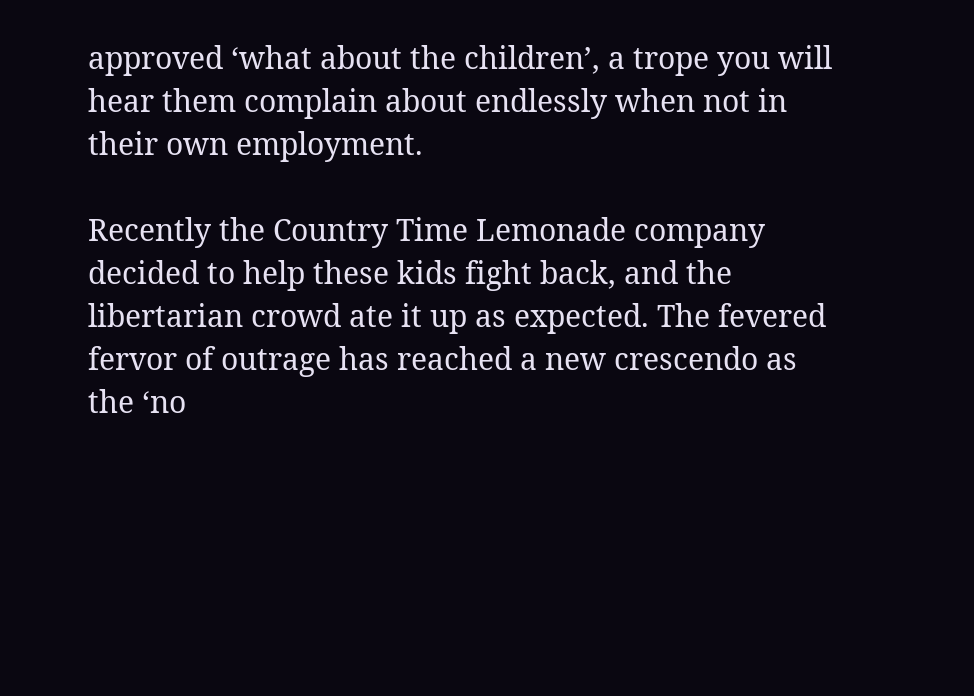approved ‘what about the children’, a trope you will hear them complain about endlessly when not in their own employment.

Recently the Country Time Lemonade company decided to help these kids fight back, and the libertarian crowd ate it up as expected. The fevered fervor of outrage has reached a new crescendo as the ‘no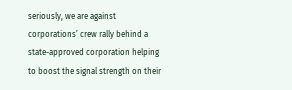seriously, we are against corporations’ crew rally behind a state-approved corporation helping to boost the signal strength on their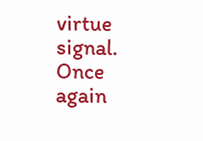virtue signal. Once again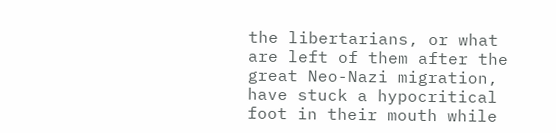the libertarians, or what are left of them after the great Neo-Nazi migration, have stuck a hypocritical foot in their mouth while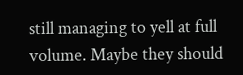still managing to yell at full volume. Maybe they should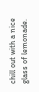chill out with a nice glass of lemonade.